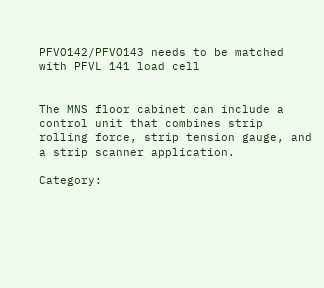PFVO142/PFVO143 needs to be matched with PFVL 141 load cell


The MNS floor cabinet can include a control unit that combines strip rolling force, strip tension gauge, and a strip scanner application.

Category: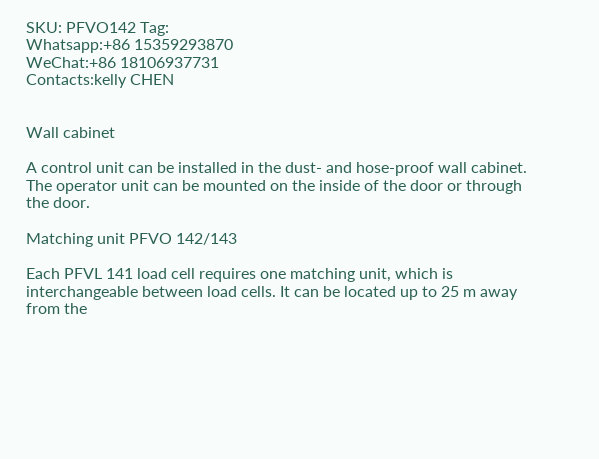SKU: PFVO142 Tag:
Whatsapp:+86 15359293870
WeChat:+86 18106937731
Contacts:kelly CHEN


Wall cabinet

A control unit can be installed in the dust- and hose-proof wall cabinet. The operator unit can be mounted on the inside of the door or through the door.

Matching unit PFVO 142/143

Each PFVL 141 load cell requires one matching unit, which is interchangeable between load cells. It can be located up to 25 m away from the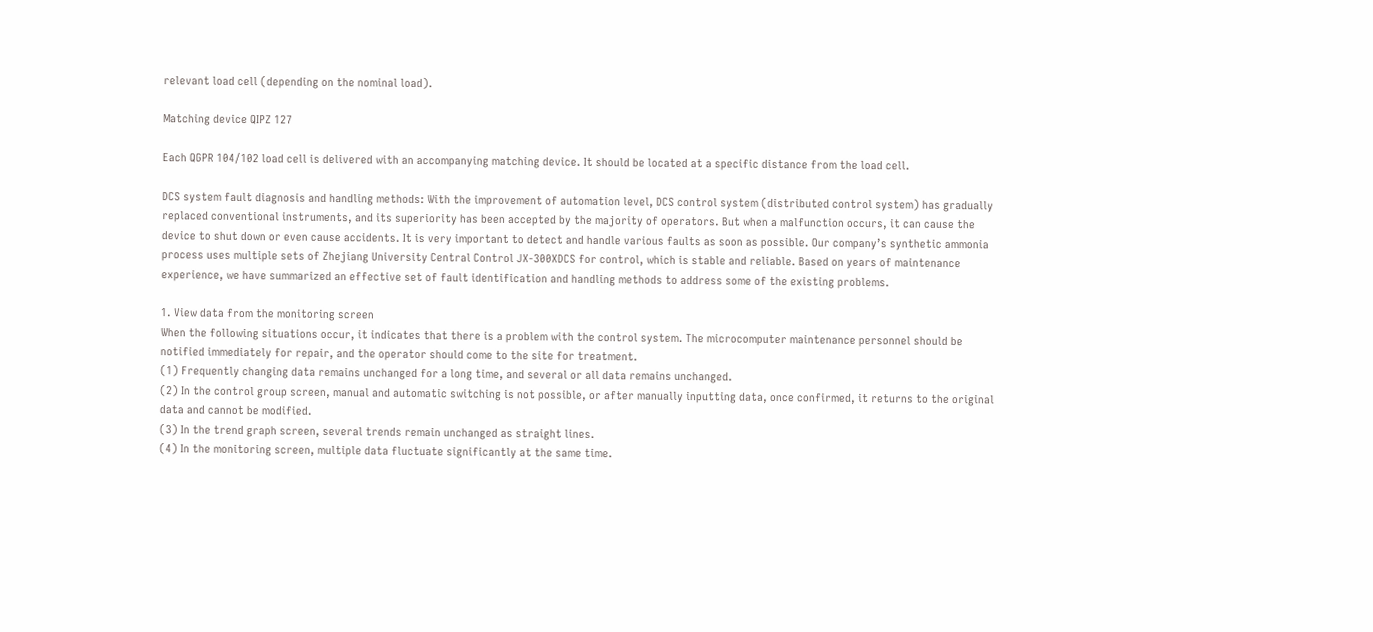relevant load cell (depending on the nominal load).

Matching device QIPZ 127

Each QGPR 104/102 load cell is delivered with an accompanying matching device. It should be located at a specific distance from the load cell.

DCS system fault diagnosis and handling methods: With the improvement of automation level, DCS control system (distributed control system) has gradually replaced conventional instruments, and its superiority has been accepted by the majority of operators. But when a malfunction occurs, it can cause the device to shut down or even cause accidents. It is very important to detect and handle various faults as soon as possible. Our company’s synthetic ammonia process uses multiple sets of Zhejiang University Central Control JX-300XDCS for control, which is stable and reliable. Based on years of maintenance experience, we have summarized an effective set of fault identification and handling methods to address some of the existing problems.

1. View data from the monitoring screen
When the following situations occur, it indicates that there is a problem with the control system. The microcomputer maintenance personnel should be notified immediately for repair, and the operator should come to the site for treatment.
(1) Frequently changing data remains unchanged for a long time, and several or all data remains unchanged.
(2) In the control group screen, manual and automatic switching is not possible, or after manually inputting data, once confirmed, it returns to the original data and cannot be modified.
(3) In the trend graph screen, several trends remain unchanged as straight lines.
(4) In the monitoring screen, multiple data fluctuate significantly at the same time.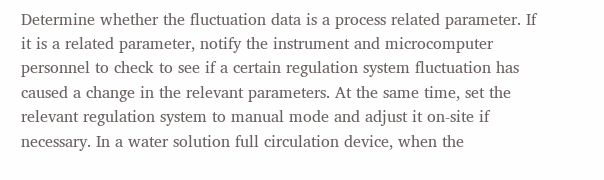Determine whether the fluctuation data is a process related parameter. If it is a related parameter, notify the instrument and microcomputer personnel to check to see if a certain regulation system fluctuation has caused a change in the relevant parameters. At the same time, set the relevant regulation system to manual mode and adjust it on-site if necessary. In a water solution full circulation device, when the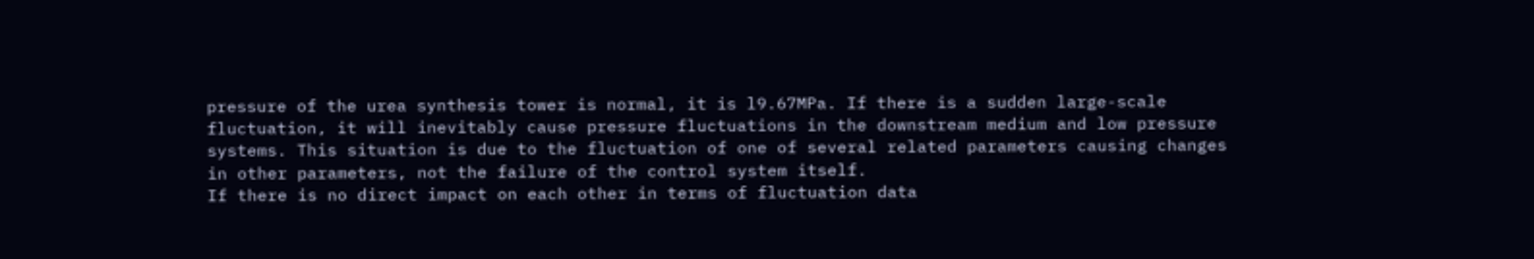pressure of the urea synthesis tower is normal, it is l9.67MPa. If there is a sudden large-scale fluctuation, it will inevitably cause pressure fluctuations in the downstream medium and low pressure systems. This situation is due to the fluctuation of one of several related parameters causing changes in other parameters, not the failure of the control system itself.
If there is no direct impact on each other in terms of fluctuation data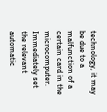technology, it may be due to a malfunction of a certain card in the microcomputer. Immediately set the relevant automatic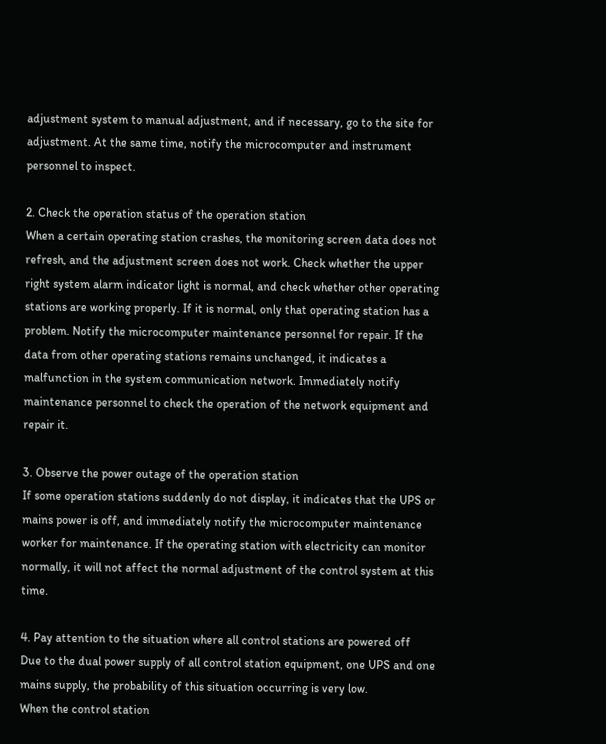adjustment system to manual adjustment, and if necessary, go to the site for adjustment. At the same time, notify the microcomputer and instrument personnel to inspect.

2. Check the operation status of the operation station
When a certain operating station crashes, the monitoring screen data does not refresh, and the adjustment screen does not work. Check whether the upper right system alarm indicator light is normal, and check whether other operating stations are working properly. If it is normal, only that operating station has a problem. Notify the microcomputer maintenance personnel for repair. If the data from other operating stations remains unchanged, it indicates a malfunction in the system communication network. Immediately notify maintenance personnel to check the operation of the network equipment and repair it.

3. Observe the power outage of the operation station
If some operation stations suddenly do not display, it indicates that the UPS or mains power is off, and immediately notify the microcomputer maintenance worker for maintenance. If the operating station with electricity can monitor normally, it will not affect the normal adjustment of the control system at this time.

4. Pay attention to the situation where all control stations are powered off
Due to the dual power supply of all control station equipment, one UPS and one mains supply, the probability of this situation occurring is very low.
When the control station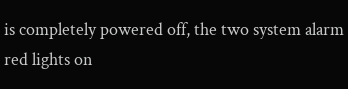is completely powered off, the two system alarm red lights on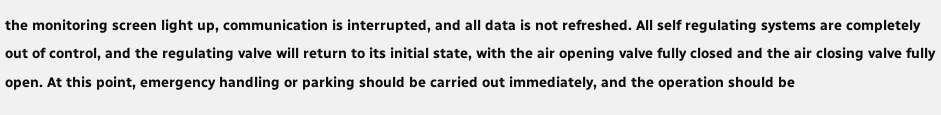the monitoring screen light up, communication is interrupted, and all data is not refreshed. All self regulating systems are completely out of control, and the regulating valve will return to its initial state, with the air opening valve fully closed and the air closing valve fully open. At this point, emergency handling or parking should be carried out immediately, and the operation should be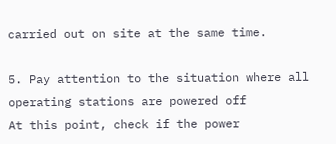carried out on site at the same time.

5. Pay attention to the situation where all operating stations are powered off
At this point, check if the power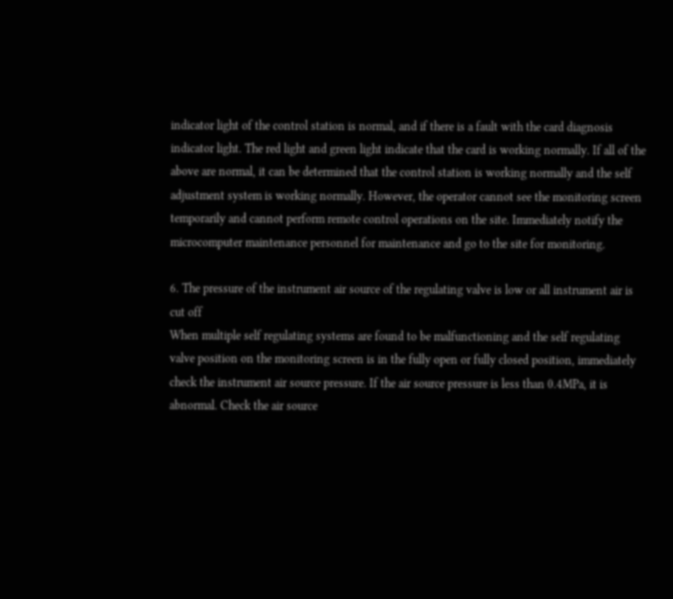indicator light of the control station is normal, and if there is a fault with the card diagnosis indicator light. The red light and green light indicate that the card is working normally. If all of the above are normal, it can be determined that the control station is working normally and the self adjustment system is working normally. However, the operator cannot see the monitoring screen temporarily and cannot perform remote control operations on the site. Immediately notify the microcomputer maintenance personnel for maintenance and go to the site for monitoring.

6. The pressure of the instrument air source of the regulating valve is low or all instrument air is cut off
When multiple self regulating systems are found to be malfunctioning and the self regulating valve position on the monitoring screen is in the fully open or fully closed position, immediately check the instrument air source pressure. If the air source pressure is less than 0.4MPa, it is abnormal. Check the air source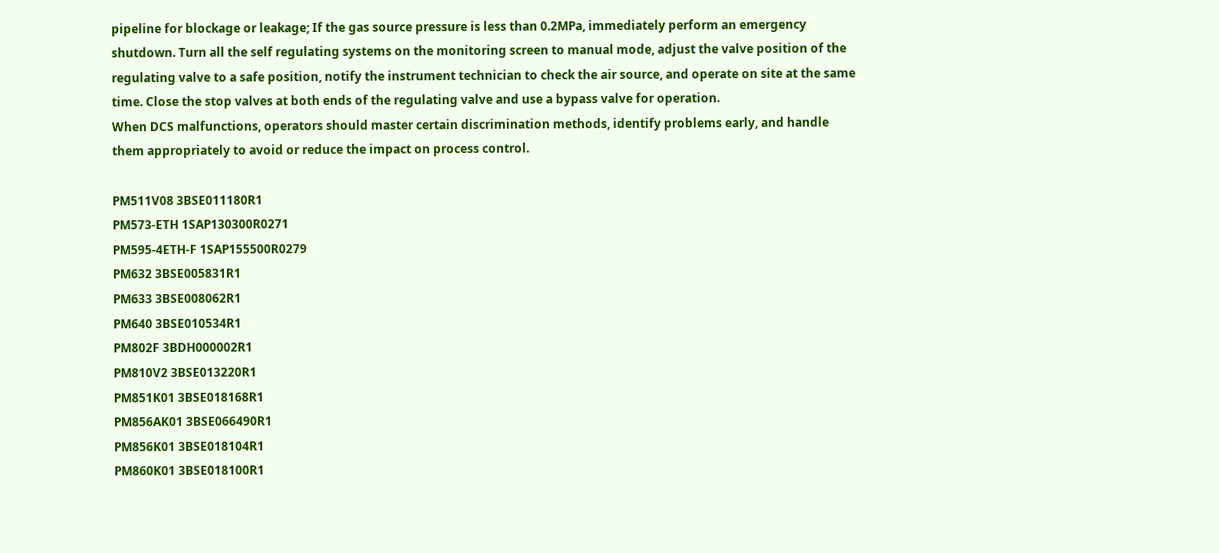pipeline for blockage or leakage; If the gas source pressure is less than 0.2MPa, immediately perform an emergency shutdown. Turn all the self regulating systems on the monitoring screen to manual mode, adjust the valve position of the regulating valve to a safe position, notify the instrument technician to check the air source, and operate on site at the same time. Close the stop valves at both ends of the regulating valve and use a bypass valve for operation.
When DCS malfunctions, operators should master certain discrimination methods, identify problems early, and handle them appropriately to avoid or reduce the impact on process control.

PM511V08 3BSE011180R1
PM573-ETH 1SAP130300R0271
PM595-4ETH-F 1SAP155500R0279
PM632 3BSE005831R1
PM633 3BSE008062R1
PM640 3BSE010534R1
PM802F 3BDH000002R1
PM810V2 3BSE013220R1
PM851K01 3BSE018168R1
PM856AK01 3BSE066490R1
PM856K01 3BSE018104R1
PM860K01 3BSE018100R1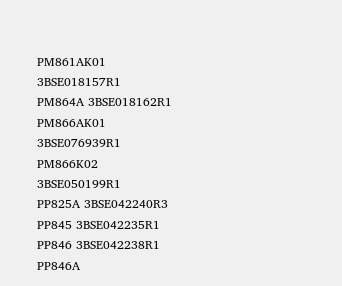PM861AK01 3BSE018157R1
PM864A 3BSE018162R1
PM866AK01 3BSE076939R1
PM866K02 3BSE050199R1
PP825A 3BSE042240R3
PP845 3BSE042235R1
PP846 3BSE042238R1
PP846A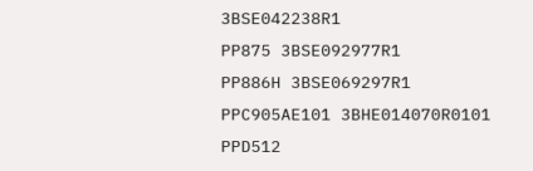3BSE042238R1
PP875 3BSE092977R1
PP886H 3BSE069297R1
PPC905AE101 3BHE014070R0101
PPD512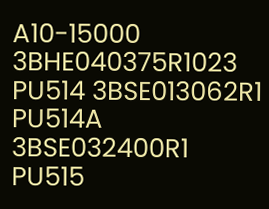A10-15000 3BHE040375R1023
PU514 3BSE013062R1
PU514A 3BSE032400R1
PU515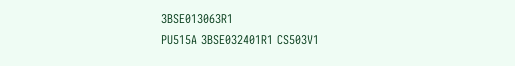3BSE013063R1
PU515A 3BSE032401R1 CS503V1